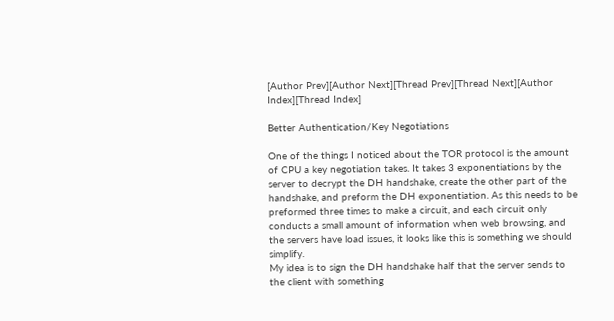[Author Prev][Author Next][Thread Prev][Thread Next][Author Index][Thread Index]

Better Authentication/Key Negotiations

One of the things I noticed about the TOR protocol is the amount of CPU a key negotiation takes. It takes 3 exponentiations by the server to decrypt the DH handshake, create the other part of the handshake, and preform the DH exponentiation. As this needs to be preformed three times to make a circuit, and each circuit only conducts a small amount of information when web browsing, and the servers have load issues, it looks like this is something we should simplify.
My idea is to sign the DH handshake half that the server sends to the client with something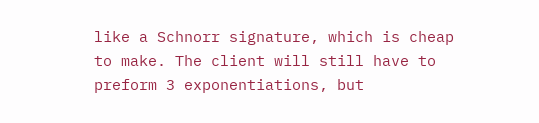like a Schnorr signature, which is cheap to make. The client will still have to preform 3 exponentiations, but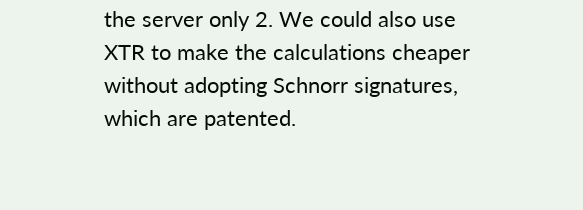the server only 2. We could also use XTR to make the calculations cheaper without adopting Schnorr signatures, which are patented.